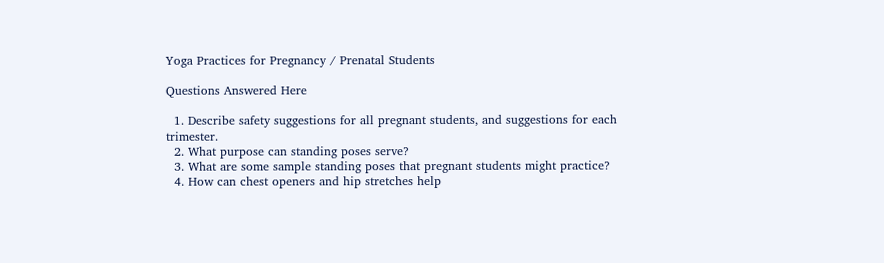Yoga Practices for Pregnancy / Prenatal Students

Questions Answered Here

  1. Describe safety suggestions for all pregnant students, and suggestions for each trimester.
  2. What purpose can standing poses serve?
  3. What are some sample standing poses that pregnant students might practice?
  4. How can chest openers and hip stretches help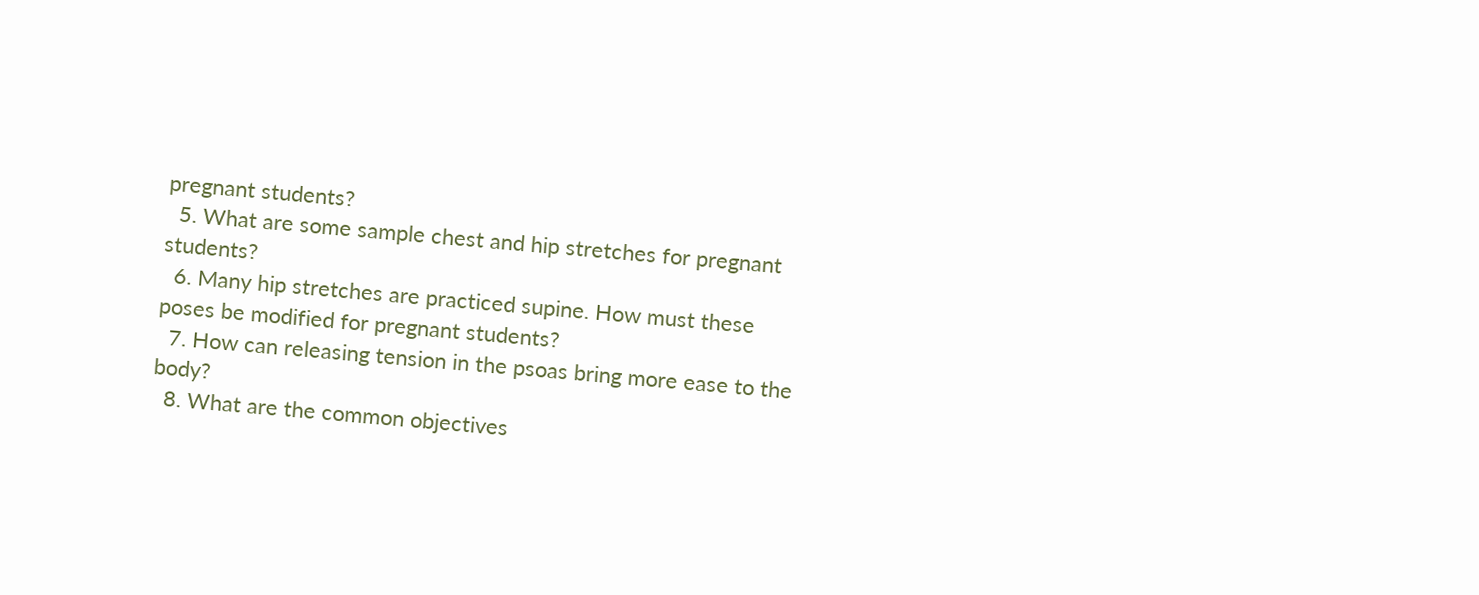pregnant students?
  5. What are some sample chest and hip stretches for pregnant students?
  6. Many hip stretches are practiced supine. How must these poses be modified for pregnant students?
  7. How can releasing tension in the psoas bring more ease to the body?
  8. What are the common objectives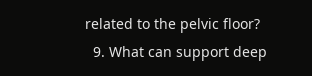related to the pelvic floor?
  9. What can support deep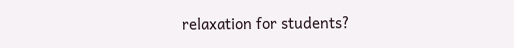relaxation for students?